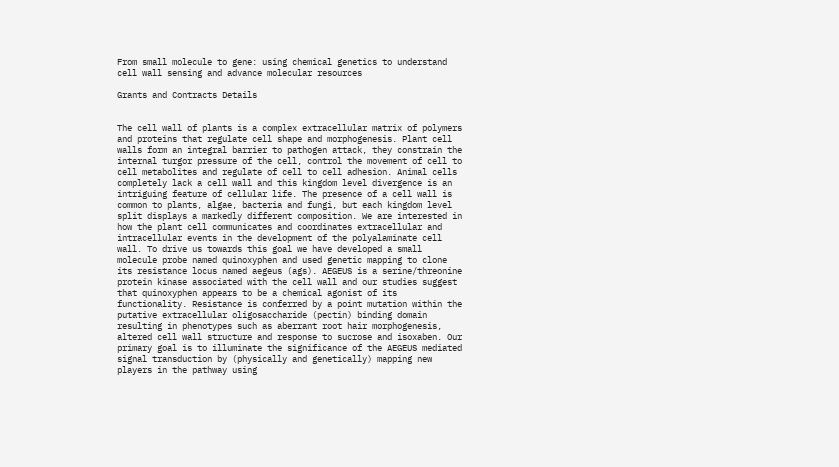From small molecule to gene: using chemical genetics to understand cell wall sensing and advance molecular resources

Grants and Contracts Details


The cell wall of plants is a complex extracellular matrix of polymers and proteins that regulate cell shape and morphogenesis. Plant cell walls form an integral barrier to pathogen attack, they constrain the internal turgor pressure of the cell, control the movement of cell to cell metabolites and regulate of cell to cell adhesion. Animal cells completely lack a cell wall and this kingdom level divergence is an intriguing feature of cellular life. The presence of a cell wall is common to plants, algae, bacteria and fungi, but each kingdom level split displays a markedly different composition. We are interested in how the plant cell communicates and coordinates extracellular and intracellular events in the development of the polyalaminate cell wall. To drive us towards this goal we have developed a small molecule probe named quinoxyphen and used genetic mapping to clone its resistance locus named aegeus (ags). AEGEUS is a serine/threonine protein kinase associated with the cell wall and our studies suggest that quinoxyphen appears to be a chemical agonist of its functionality. Resistance is conferred by a point mutation within the putative extracellular oligosaccharide (pectin) binding domain resulting in phenotypes such as aberrant root hair morphogenesis, altered cell wall structure and response to sucrose and isoxaben. Our primary goal is to illuminate the significance of the AEGEUS mediated signal transduction by (physically and genetically) mapping new players in the pathway using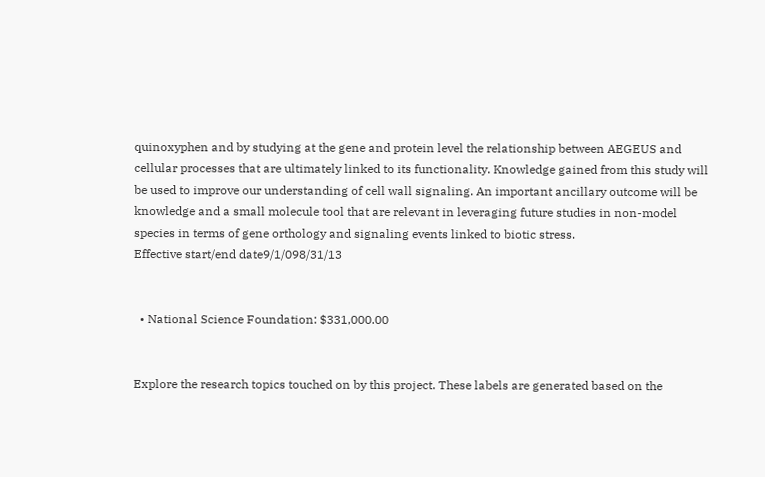quinoxyphen and by studying at the gene and protein level the relationship between AEGEUS and cellular processes that are ultimately linked to its functionality. Knowledge gained from this study will be used to improve our understanding of cell wall signaling. An important ancillary outcome will be knowledge and a small molecule tool that are relevant in leveraging future studies in non-model species in terms of gene orthology and signaling events linked to biotic stress.
Effective start/end date9/1/098/31/13


  • National Science Foundation: $331,000.00


Explore the research topics touched on by this project. These labels are generated based on the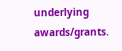underlying awards/grants.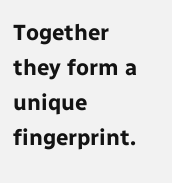Together they form a unique fingerprint.